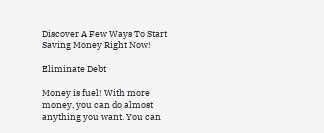Discover A Few Ways To Start Saving Money Right Now!

Eliminate Debt

Money is fuel! With more money, you can do almost anything you want. You can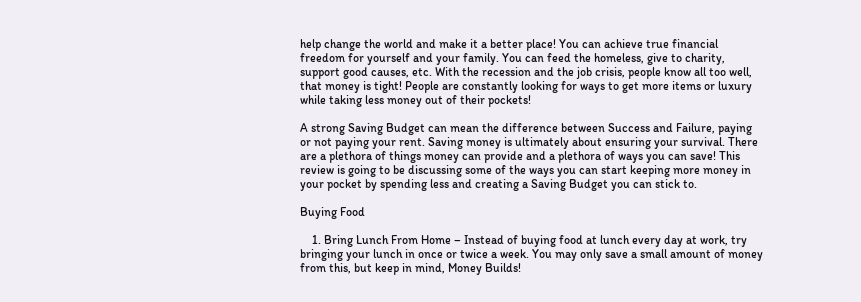help change the world and make it a better place! You can achieve true financial freedom for yourself and your family. You can feed the homeless, give to charity, support good causes, etc. With the recession and the job crisis, people know all too well, that money is tight! People are constantly looking for ways to get more items or luxury while taking less money out of their pockets!

A strong Saving Budget can mean the difference between Success and Failure, paying or not paying your rent. Saving money is ultimately about ensuring your survival. There are a plethora of things money can provide and a plethora of ways you can save! This review is going to be discussing some of the ways you can start keeping more money in your pocket by spending less and creating a Saving Budget you can stick to.

Buying Food

    1. Bring Lunch From Home – Instead of buying food at lunch every day at work, try bringing your lunch in once or twice a week. You may only save a small amount of money from this, but keep in mind, Money Builds!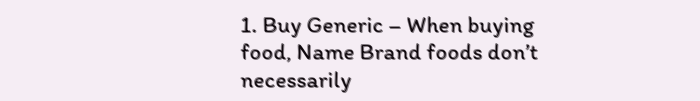1. Buy Generic – When buying food, Name Brand foods don’t necessarily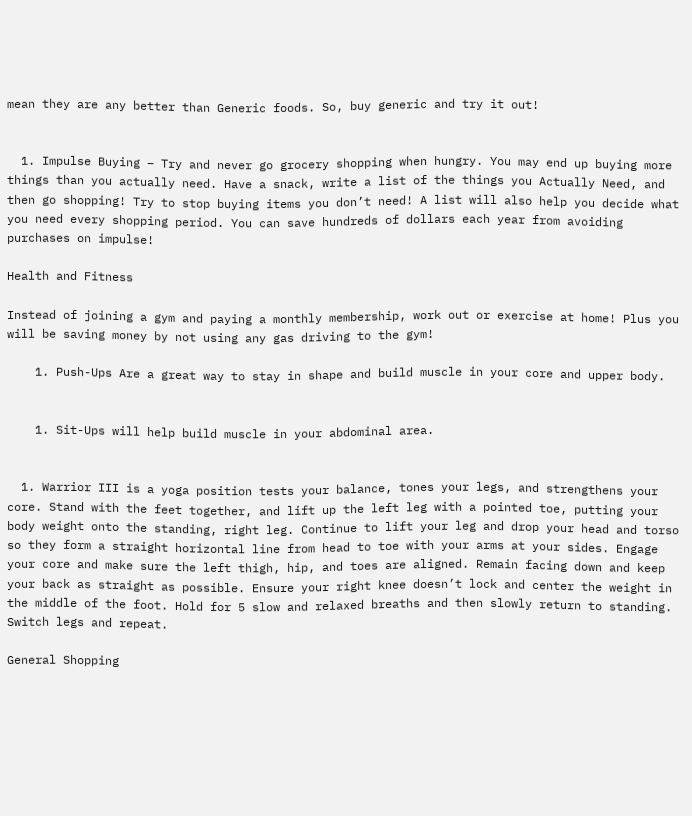mean they are any better than Generic foods. So, buy generic and try it out!


  1. Impulse Buying – Try and never go grocery shopping when hungry. You may end up buying more things than you actually need. Have a snack, write a list of the things you Actually Need, and then go shopping! Try to stop buying items you don’t need! A list will also help you decide what you need every shopping period. You can save hundreds of dollars each year from avoiding purchases on impulse!

Health and Fitness

Instead of joining a gym and paying a monthly membership, work out or exercise at home! Plus you will be saving money by not using any gas driving to the gym!

    1. Push-Ups Are a great way to stay in shape and build muscle in your core and upper body.


    1. Sit-Ups will help build muscle in your abdominal area.


  1. Warrior III is a yoga position tests your balance, tones your legs, and strengthens your core. Stand with the feet together, and lift up the left leg with a pointed toe, putting your body weight onto the standing, right leg. Continue to lift your leg and drop your head and torso so they form a straight horizontal line from head to toe with your arms at your sides. Engage your core and make sure the left thigh, hip, and toes are aligned. Remain facing down and keep your back as straight as possible. Ensure your right knee doesn’t lock and center the weight in the middle of the foot. Hold for 5 slow and relaxed breaths and then slowly return to standing. Switch legs and repeat.

General Shopping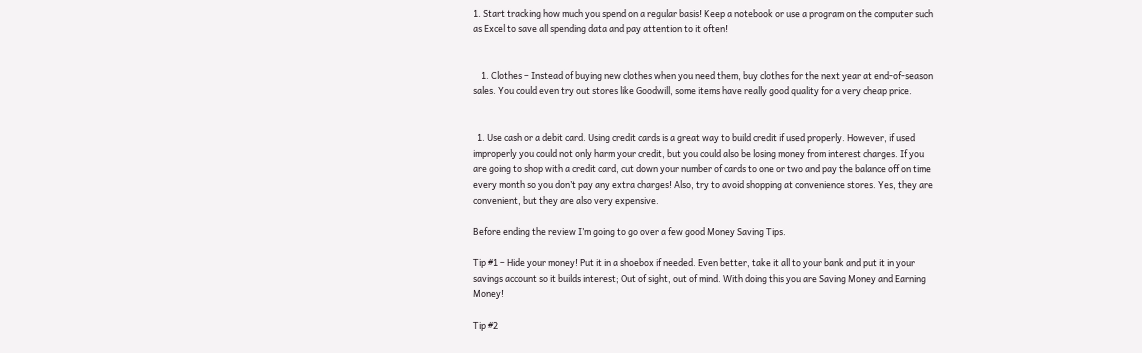1. Start tracking how much you spend on a regular basis! Keep a notebook or use a program on the computer such as Excel to save all spending data and pay attention to it often!


    1. Clothes – Instead of buying new clothes when you need them, buy clothes for the next year at end-of-season sales. You could even try out stores like Goodwill, some items have really good quality for a very cheap price.


  1. Use cash or a debit card. Using credit cards is a great way to build credit if used properly. However, if used improperly you could not only harm your credit, but you could also be losing money from interest charges. If you are going to shop with a credit card, cut down your number of cards to one or two and pay the balance off on time every month so you don’t pay any extra charges! Also, try to avoid shopping at convenience stores. Yes, they are convenient, but they are also very expensive.

Before ending the review I’m going to go over a few good Money Saving Tips.

Tip #1 – Hide your money! Put it in a shoebox if needed. Even better, take it all to your bank and put it in your savings account so it builds interest; Out of sight, out of mind. With doing this you are Saving Money and Earning Money!

Tip #2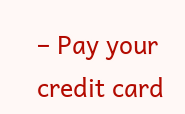– Pay your credit card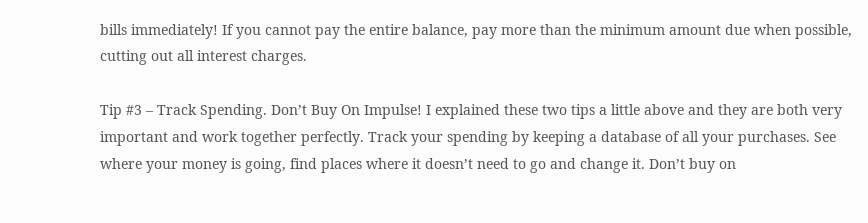bills immediately! If you cannot pay the entire balance, pay more than the minimum amount due when possible, cutting out all interest charges.

Tip #3 – Track Spending. Don’t Buy On Impulse! I explained these two tips a little above and they are both very important and work together perfectly. Track your spending by keeping a database of all your purchases. See where your money is going, find places where it doesn’t need to go and change it. Don’t buy on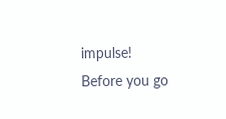impulse! Before you go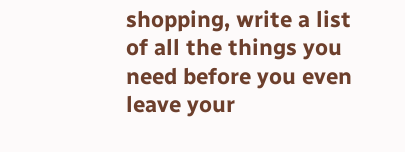shopping, write a list of all the things you need before you even leave your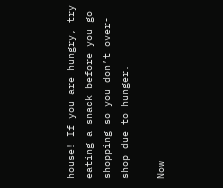house! If you are hungry, try eating a snack before you go shopping so you don’t over-shop due to hunger.

Now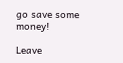go save some money!

Leave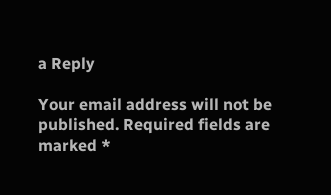a Reply

Your email address will not be published. Required fields are marked *